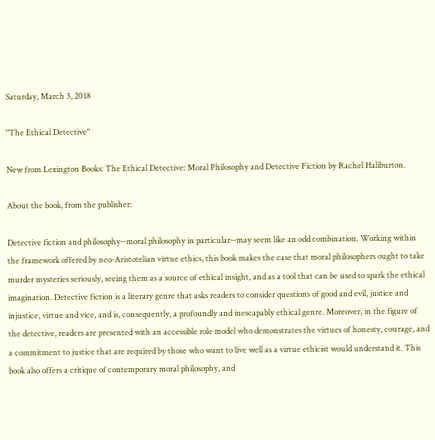Saturday, March 3, 2018

"The Ethical Detective"

New from Lexington Books: The Ethical Detective: Moral Philosophy and Detective Fiction by Rachel Haliburton.

About the book, from the publisher:

Detective fiction and philosophy--moral philosophy in particular--may seem like an odd combination. Working within the framework offered by neo-Aristotelian virtue ethics, this book makes the case that moral philosophers ought to take murder mysteries seriously, seeing them as a source of ethical insight, and as a tool that can be used to spark the ethical imagination. Detective fiction is a literary genre that asks readers to consider questions of good and evil, justice and injustice, virtue and vice, and is, consequently, a profoundly and inescapably ethical genre. Moreover, in the figure of the detective, readers are presented with an accessible role model who demonstrates the virtues of honesty, courage, and a commitment to justice that are required by those who want to live well as a virtue ethicist would understand it. This book also offers a critique of contemporary moral philosophy, and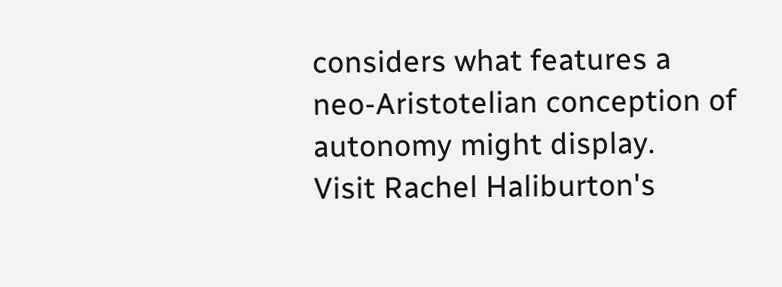considers what features a neo-Aristotelian conception of autonomy might display.
Visit Rachel Haliburton's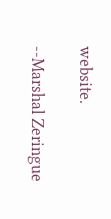website.

--Marshal Zeringue